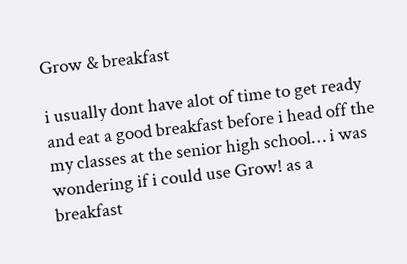Grow & breakfast

i usually dont have alot of time to get ready and eat a good breakfast before i head off the my classes at the senior high school… i was wondering if i could use Grow! as a breakfast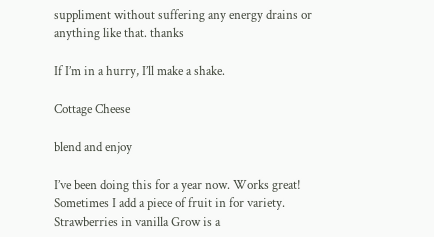suppliment without suffering any energy drains or anything like that. thanks

If I’m in a hurry, I’ll make a shake.

Cottage Cheese

blend and enjoy

I’ve been doing this for a year now. Works great! Sometimes I add a piece of fruit in for variety. Strawberries in vanilla Grow is a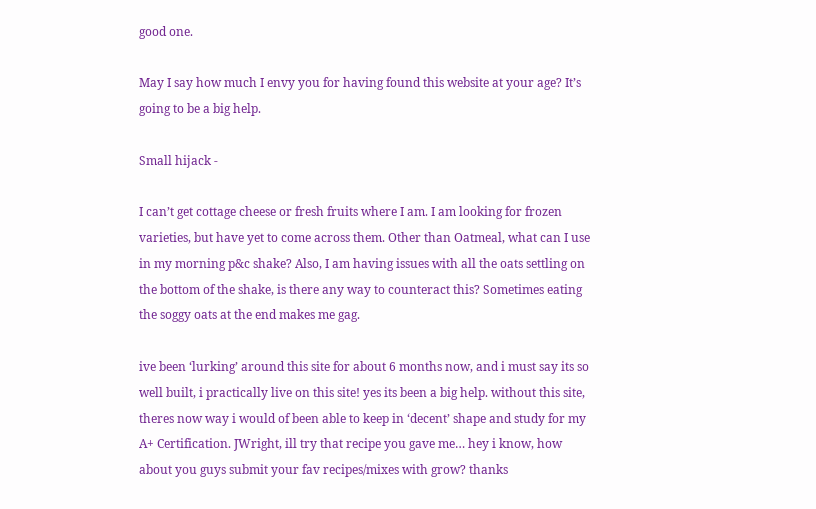good one.

May I say how much I envy you for having found this website at your age? It’s going to be a big help.

Small hijack -

I can’t get cottage cheese or fresh fruits where I am. I am looking for frozen varieties, but have yet to come across them. Other than Oatmeal, what can I use in my morning p&c shake? Also, I am having issues with all the oats settling on the bottom of the shake, is there any way to counteract this? Sometimes eating the soggy oats at the end makes me gag.

ive been ‘lurking’ around this site for about 6 months now, and i must say its so well built, i practically live on this site! yes its been a big help. without this site, theres now way i would of been able to keep in ‘decent’ shape and study for my A+ Certification. JWright, ill try that recipe you gave me… hey i know, how about you guys submit your fav recipes/mixes with grow? thanks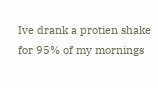Ive drank a protien shake for 95% of my mornings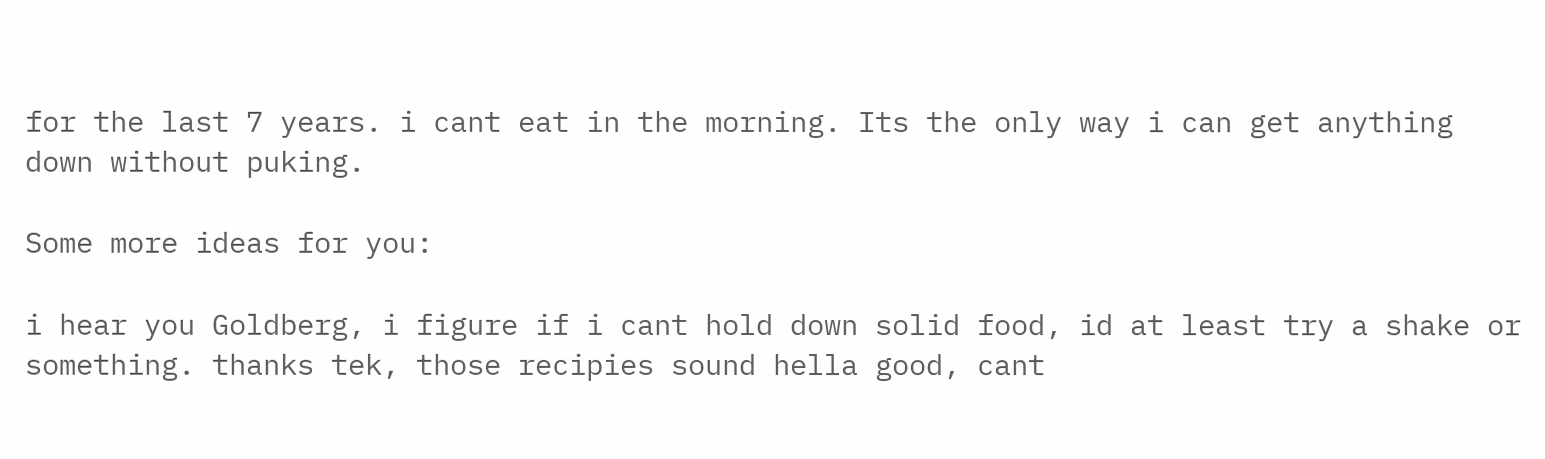for the last 7 years. i cant eat in the morning. Its the only way i can get anything down without puking.

Some more ideas for you:

i hear you Goldberg, i figure if i cant hold down solid food, id at least try a shake or something. thanks tek, those recipies sound hella good, cant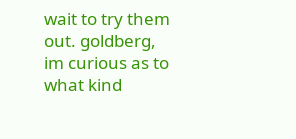wait to try them out. goldberg, im curious as to what kind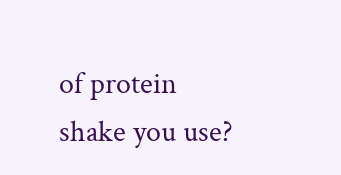of protein shake you use?